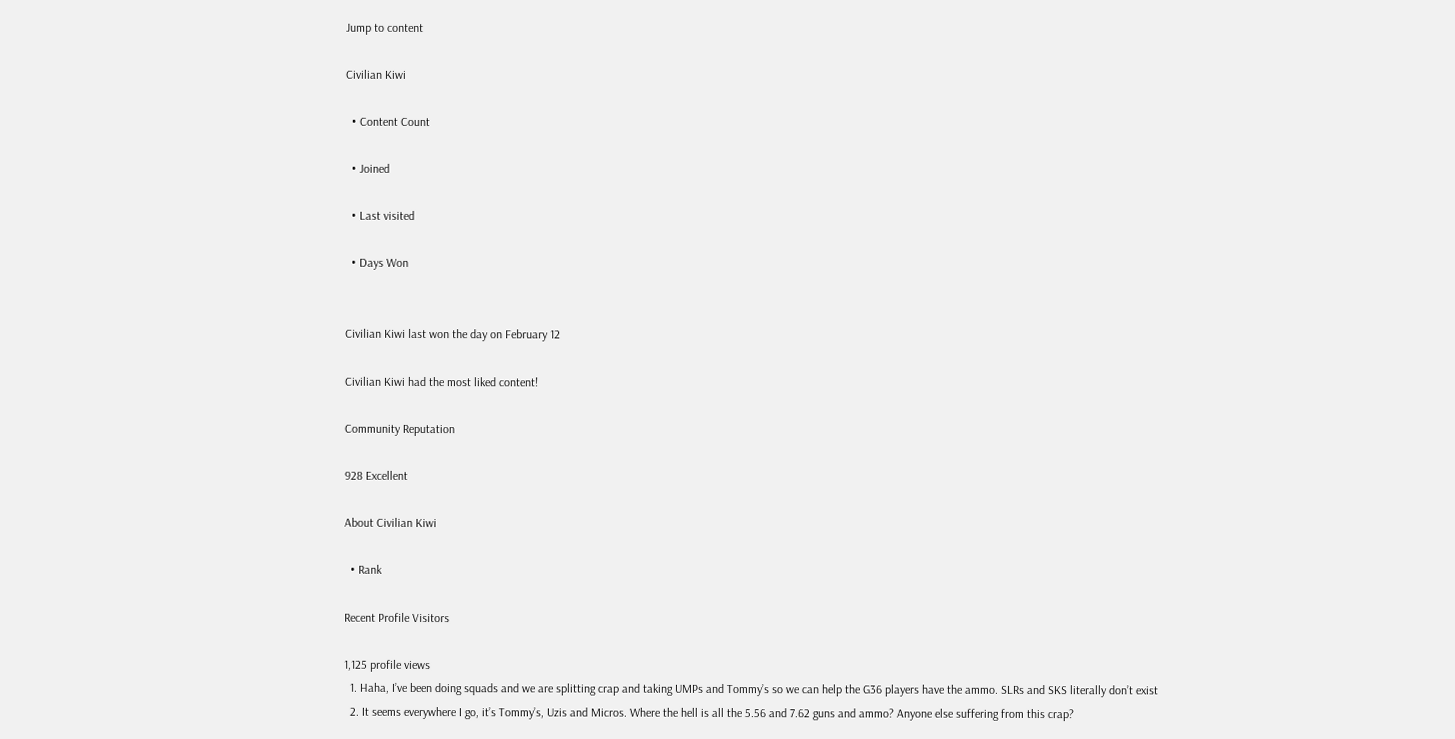Jump to content

Civilian Kiwi

  • Content Count

  • Joined

  • Last visited

  • Days Won


Civilian Kiwi last won the day on February 12

Civilian Kiwi had the most liked content!

Community Reputation

928 Excellent

About Civilian Kiwi

  • Rank

Recent Profile Visitors

1,125 profile views
  1. Haha, I’ve been doing squads and we are splitting crap and taking UMPs and Tommy’s so we can help the G36 players have the ammo. SLRs and SKS literally don’t exist
  2. It seems everywhere I go, it’s Tommy’s, Uzis and Micros. Where the hell is all the 5.56 and 7.62 guns and ammo? Anyone else suffering from this crap?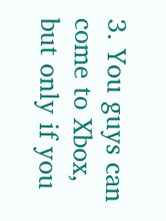3. You guys can come to Xbox, but only if you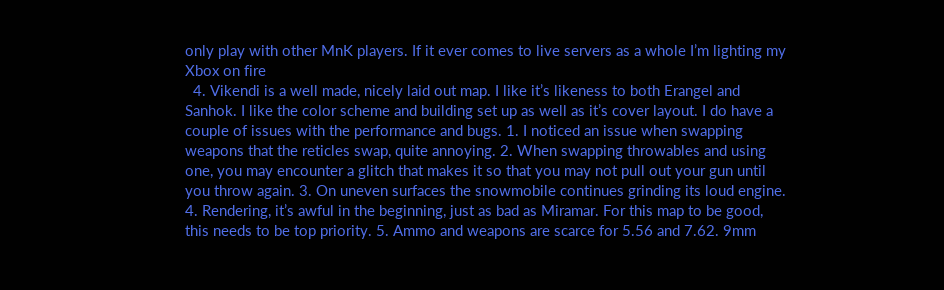only play with other MnK players. If it ever comes to live servers as a whole I’m lighting my Xbox on fire
  4. Vikendi is a well made, nicely laid out map. I like it’s likeness to both Erangel and Sanhok. I like the color scheme and building set up as well as it’s cover layout. I do have a couple of issues with the performance and bugs. 1. I noticed an issue when swapping weapons that the reticles swap, quite annoying. 2. When swapping throwables and using one, you may encounter a glitch that makes it so that you may not pull out your gun until you throw again. 3. On uneven surfaces the snowmobile continues grinding its loud engine. 4. Rendering, it’s awful in the beginning, just as bad as Miramar. For this map to be good, this needs to be top priority. 5. Ammo and weapons are scarce for 5.56 and 7.62. 9mm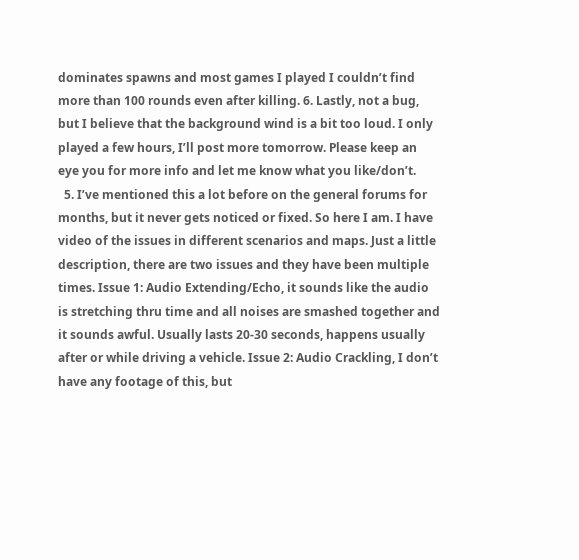dominates spawns and most games I played I couldn’t find more than 100 rounds even after killing. 6. Lastly, not a bug, but I believe that the background wind is a bit too loud. I only played a few hours, I’ll post more tomorrow. Please keep an eye you for more info and let me know what you like/don’t.
  5. I’ve mentioned this a lot before on the general forums for months, but it never gets noticed or fixed. So here I am. I have video of the issues in different scenarios and maps. Just a little description, there are two issues and they have been multiple times. Issue 1: Audio Extending/Echo, it sounds like the audio is stretching thru time and all noises are smashed together and it sounds awful. Usually lasts 20-30 seconds, happens usually after or while driving a vehicle. Issue 2: Audio Crackling, I don’t have any footage of this, but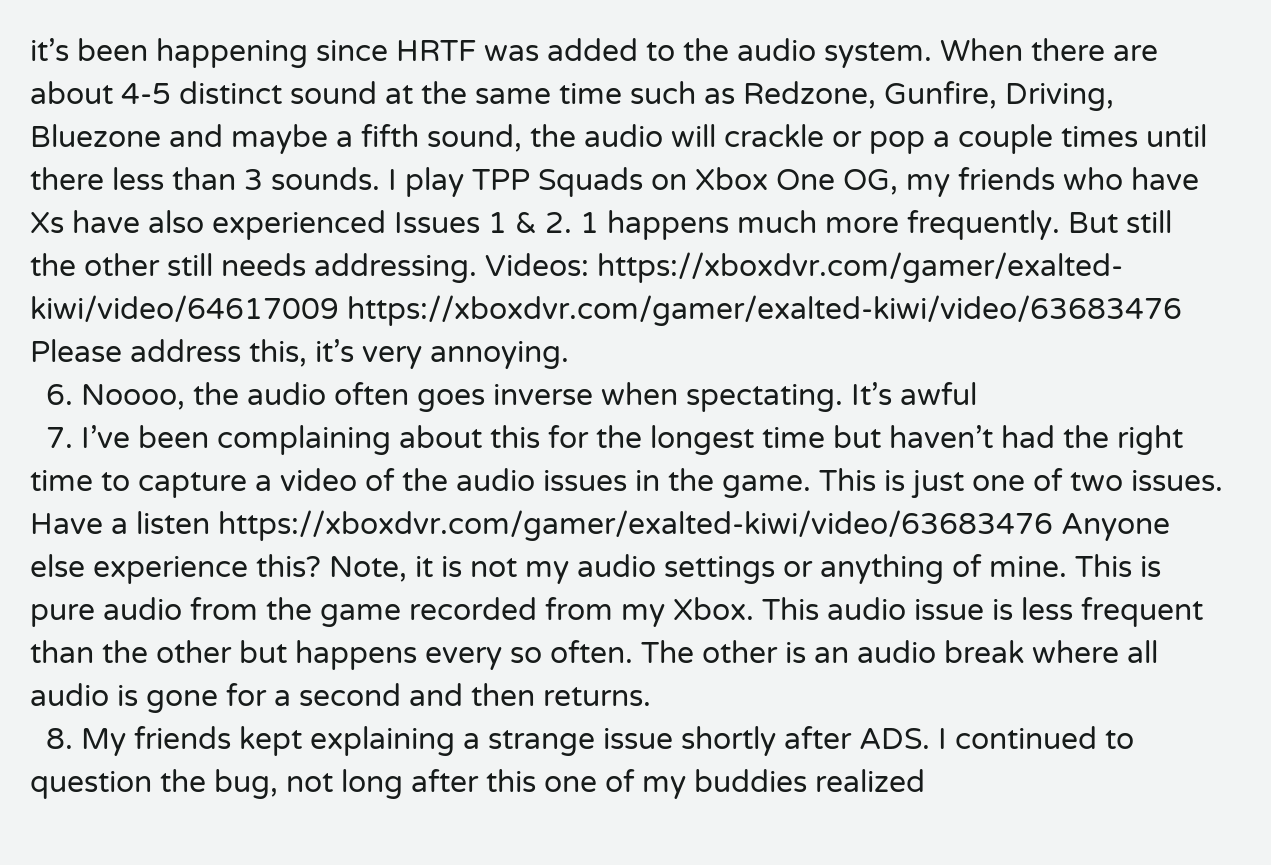it’s been happening since HRTF was added to the audio system. When there are about 4-5 distinct sound at the same time such as Redzone, Gunfire, Driving, Bluezone and maybe a fifth sound, the audio will crackle or pop a couple times until there less than 3 sounds. I play TPP Squads on Xbox One OG, my friends who have Xs have also experienced Issues 1 & 2. 1 happens much more frequently. But still the other still needs addressing. Videos: https://xboxdvr.com/gamer/exalted-kiwi/video/64617009 https://xboxdvr.com/gamer/exalted-kiwi/video/63683476 Please address this, it’s very annoying.
  6. Noooo, the audio often goes inverse when spectating. It’s awful
  7. I’ve been complaining about this for the longest time but haven’t had the right time to capture a video of the audio issues in the game. This is just one of two issues. Have a listen https://xboxdvr.com/gamer/exalted-kiwi/video/63683476 Anyone else experience this? Note, it is not my audio settings or anything of mine. This is pure audio from the game recorded from my Xbox. This audio issue is less frequent than the other but happens every so often. The other is an audio break where all audio is gone for a second and then returns.
  8. My friends kept explaining a strange issue shortly after ADS. I continued to question the bug, not long after this one of my buddies realized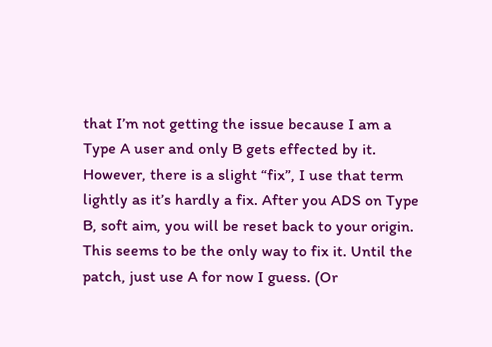that I’m not getting the issue because I am a Type A user and only B gets effected by it. However, there is a slight “fix”, I use that term lightly as it’s hardly a fix. After you ADS on Type B, soft aim, you will be reset back to your origin. This seems to be the only way to fix it. Until the patch, just use A for now I guess. (Or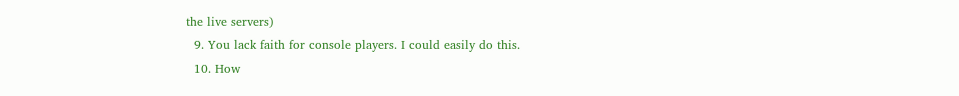the live servers)
  9. You lack faith for console players. I could easily do this.
  10. How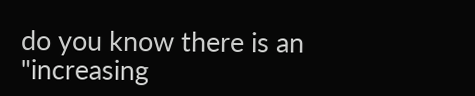do you know there is an "increasing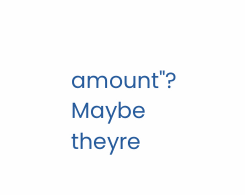amount"? Maybe theyre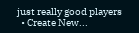just really good players
  • Create New...